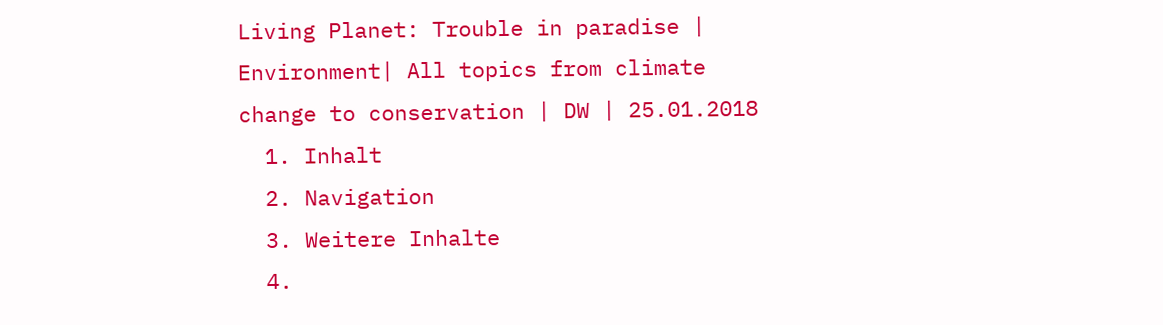Living Planet: Trouble in paradise | Environment| All topics from climate change to conservation | DW | 25.01.2018
  1. Inhalt
  2. Navigation
  3. Weitere Inhalte
  4.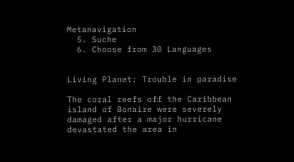Metanavigation
  5. Suche
  6. Choose from 30 Languages


Living Planet: Trouble in paradise

The coral reefs off the Caribbean island of Bonaire were severely damaged after a major hurricane devastated the area in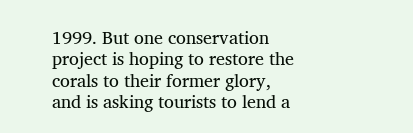1999. But one conservation project is hoping to restore the corals to their former glory, and is asking tourists to lend a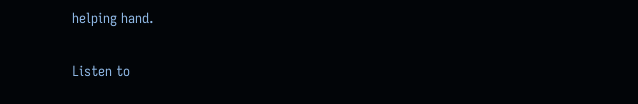helping hand.

Listen to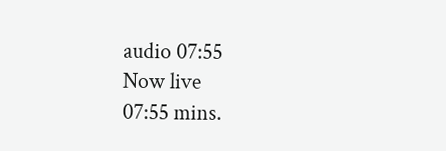audio 07:55
Now live
07:55 mins.